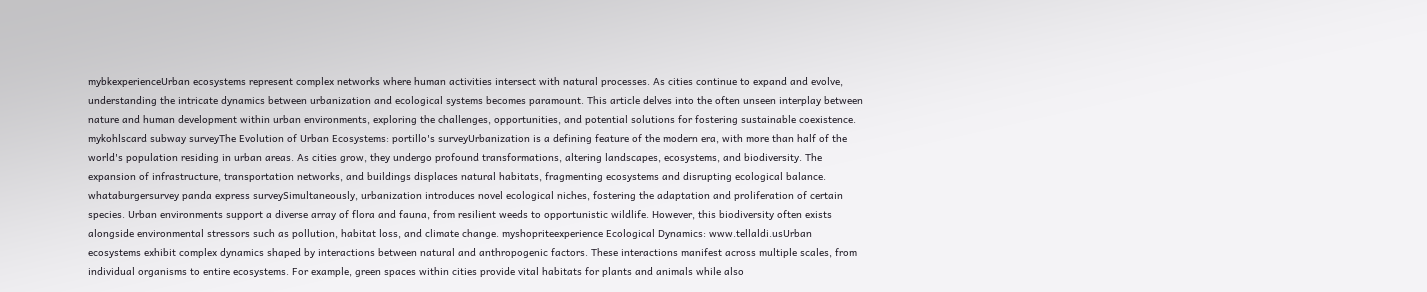mybkexperienceUrban ecosystems represent complex networks where human activities intersect with natural processes. As cities continue to expand and evolve, understanding the intricate dynamics between urbanization and ecological systems becomes paramount. This article delves into the often unseen interplay between nature and human development within urban environments, exploring the challenges, opportunities, and potential solutions for fostering sustainable coexistence. mykohlscard subway surveyThe Evolution of Urban Ecosystems: portillo's surveyUrbanization is a defining feature of the modern era, with more than half of the world's population residing in urban areas. As cities grow, they undergo profound transformations, altering landscapes, ecosystems, and biodiversity. The expansion of infrastructure, transportation networks, and buildings displaces natural habitats, fragmenting ecosystems and disrupting ecological balance. whataburgersurvey panda express surveySimultaneously, urbanization introduces novel ecological niches, fostering the adaptation and proliferation of certain species. Urban environments support a diverse array of flora and fauna, from resilient weeds to opportunistic wildlife. However, this biodiversity often exists alongside environmental stressors such as pollution, habitat loss, and climate change. myshopriteexperience Ecological Dynamics: www.tellaldi.usUrban ecosystems exhibit complex dynamics shaped by interactions between natural and anthropogenic factors. These interactions manifest across multiple scales, from individual organisms to entire ecosystems. For example, green spaces within cities provide vital habitats for plants and animals while also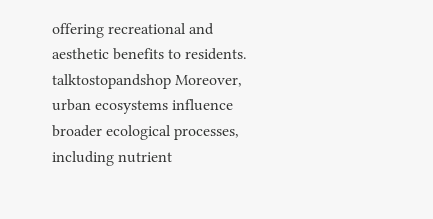offering recreational and aesthetic benefits to residents. talktostopandshop Moreover, urban ecosystems influence broader ecological processes, including nutrient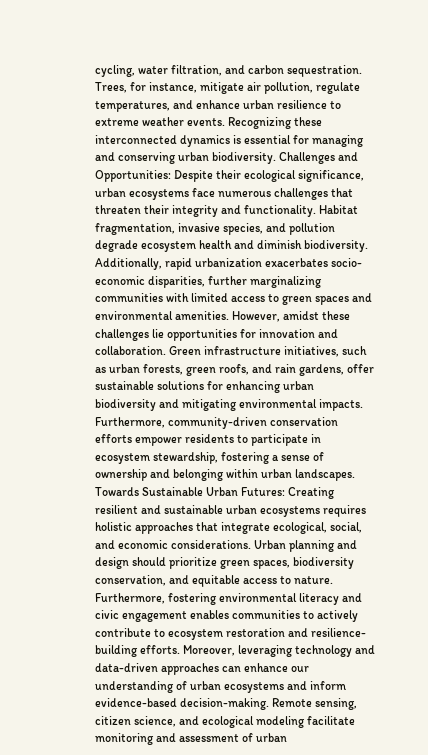cycling, water filtration, and carbon sequestration. Trees, for instance, mitigate air pollution, regulate temperatures, and enhance urban resilience to extreme weather events. Recognizing these interconnected dynamics is essential for managing and conserving urban biodiversity. Challenges and Opportunities: Despite their ecological significance, urban ecosystems face numerous challenges that threaten their integrity and functionality. Habitat fragmentation, invasive species, and pollution degrade ecosystem health and diminish biodiversity. Additionally, rapid urbanization exacerbates socio-economic disparities, further marginalizing communities with limited access to green spaces and environmental amenities. However, amidst these challenges lie opportunities for innovation and collaboration. Green infrastructure initiatives, such as urban forests, green roofs, and rain gardens, offer sustainable solutions for enhancing urban biodiversity and mitigating environmental impacts. Furthermore, community-driven conservation efforts empower residents to participate in ecosystem stewardship, fostering a sense of ownership and belonging within urban landscapes. Towards Sustainable Urban Futures: Creating resilient and sustainable urban ecosystems requires holistic approaches that integrate ecological, social, and economic considerations. Urban planning and design should prioritize green spaces, biodiversity conservation, and equitable access to nature. Furthermore, fostering environmental literacy and civic engagement enables communities to actively contribute to ecosystem restoration and resilience-building efforts. Moreover, leveraging technology and data-driven approaches can enhance our understanding of urban ecosystems and inform evidence-based decision-making. Remote sensing, citizen science, and ecological modeling facilitate monitoring and assessment of urban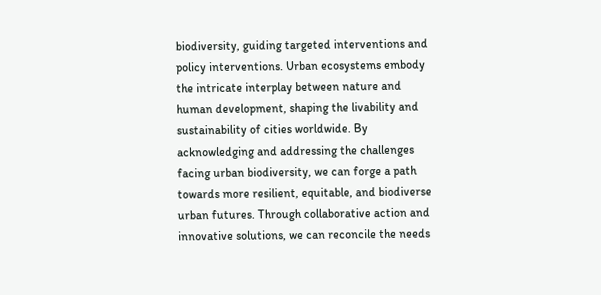biodiversity, guiding targeted interventions and policy interventions. Urban ecosystems embody the intricate interplay between nature and human development, shaping the livability and sustainability of cities worldwide. By acknowledging and addressing the challenges facing urban biodiversity, we can forge a path towards more resilient, equitable, and biodiverse urban futures. Through collaborative action and innovative solutions, we can reconcile the needs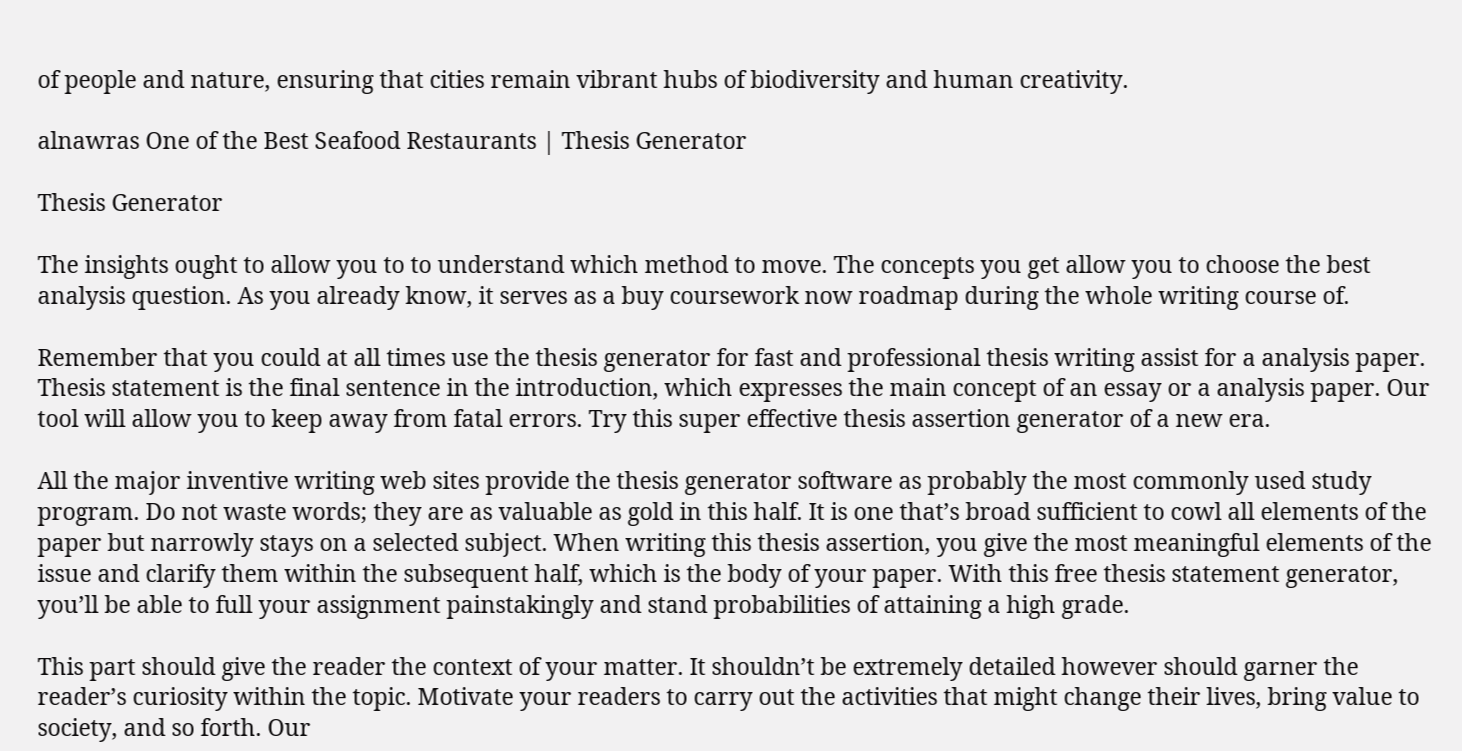of people and nature, ensuring that cities remain vibrant hubs of biodiversity and human creativity.

alnawras One of the Best Seafood Restaurants | Thesis Generator

Thesis Generator

The insights ought to allow you to to understand which method to move. The concepts you get allow you to choose the best analysis question. As you already know, it serves as a buy coursework now roadmap during the whole writing course of.

Remember that you could at all times use the thesis generator for fast and professional thesis writing assist for a analysis paper. Thesis statement is the final sentence in the introduction, which expresses the main concept of an essay or a analysis paper. Our tool will allow you to keep away from fatal errors. Try this super effective thesis assertion generator of a new era.

All the major inventive writing web sites provide the thesis generator software as probably the most commonly used study program. Do not waste words; they are as valuable as gold in this half. It is one that’s broad sufficient to cowl all elements of the paper but narrowly stays on a selected subject. When writing this thesis assertion, you give the most meaningful elements of the issue and clarify them within the subsequent half, which is the body of your paper. With this free thesis statement generator, you’ll be able to full your assignment painstakingly and stand probabilities of attaining a high grade.

This part should give the reader the context of your matter. It shouldn’t be extremely detailed however should garner the reader’s curiosity within the topic. Motivate your readers to carry out the activities that might change their lives, bring value to society, and so forth. Our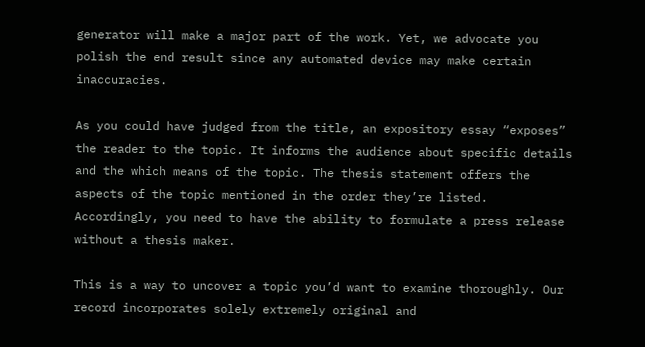generator will make a major part of the work. Yet, we advocate you polish the end result since any automated device may make certain inaccuracies.

As you could have judged from the title, an expository essay “exposes” the reader to the topic. It informs the audience about specific details and the which means of the topic. The thesis statement offers the aspects of the topic mentioned in the order they’re listed. Accordingly, you need to have the ability to formulate a press release without a thesis maker.

This is a way to uncover a topic you’d want to examine thoroughly. Our record incorporates solely extremely original and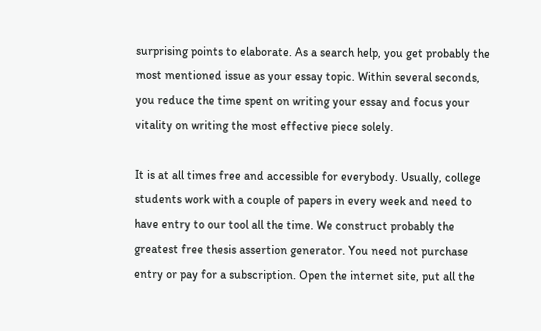surprising points to elaborate. As a search help, you get probably the most mentioned issue as your essay topic. Within several seconds, you reduce the time spent on writing your essay and focus your vitality on writing the most effective piece solely.

It is at all times free and accessible for everybody. Usually, college students work with a couple of papers in every week and need to have entry to our tool all the time. We construct probably the greatest free thesis assertion generator. You need not purchase entry or pay for a subscription. Open the internet site, put all the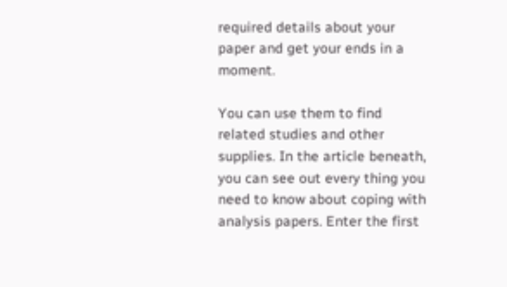required details about your paper and get your ends in a moment.

You can use them to find related studies and other supplies. In the article beneath, you can see out every thing you need to know about coping with analysis papers. Enter the first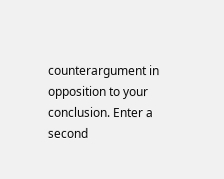counterargument in opposition to your conclusion. Enter a second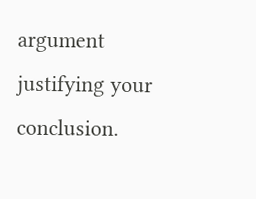argument justifying your conclusion.